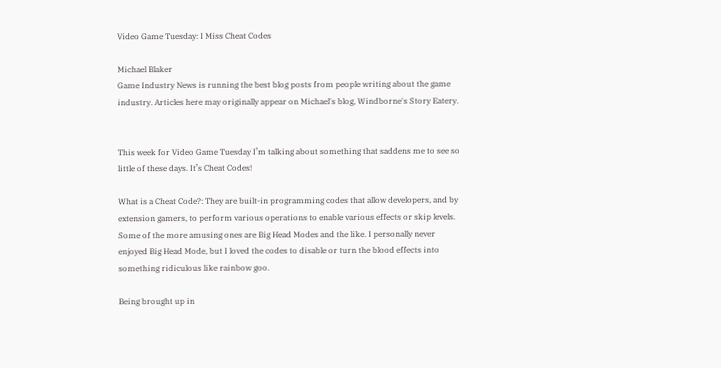Video Game Tuesday: I Miss Cheat Codes

Michael Blaker
Game Industry News is running the best blog posts from people writing about the game industry. Articles here may originally appear on Michael's blog, Windborne's Story Eatery.


This week for Video Game Tuesday I’m talking about something that saddens me to see so little of these days. It’s Cheat Codes!

What is a Cheat Code?: They are built-in programming codes that allow developers, and by extension gamers, to perform various operations to enable various effects or skip levels. Some of the more amusing ones are Big Head Modes and the like. I personally never enjoyed Big Head Mode, but I loved the codes to disable or turn the blood effects into something ridiculous like rainbow goo.

Being brought up in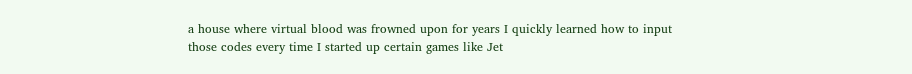a house where virtual blood was frowned upon for years I quickly learned how to input those codes every time I started up certain games like Jet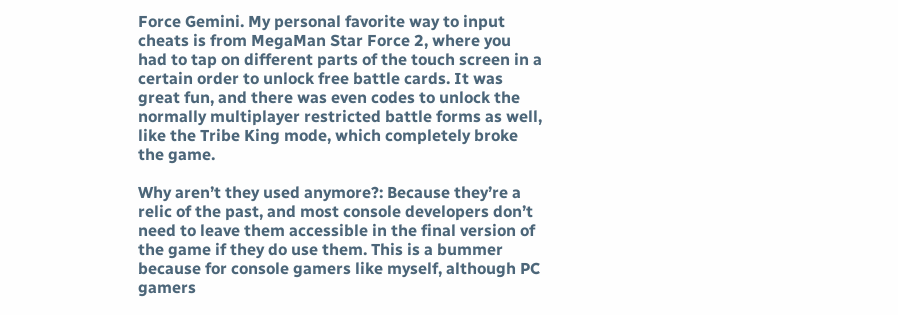Force Gemini. My personal favorite way to input cheats is from MegaMan Star Force 2, where you had to tap on different parts of the touch screen in a certain order to unlock free battle cards. It was great fun, and there was even codes to unlock the normally multiplayer restricted battle forms as well, like the Tribe King mode, which completely broke the game.

Why aren’t they used anymore?: Because they’re a relic of the past, and most console developers don’t need to leave them accessible in the final version of the game if they do use them. This is a bummer because for console gamers like myself, although PC gamers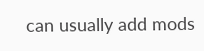can usually add mods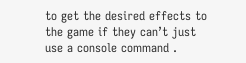to get the desired effects to the game if they can’t just use a console command .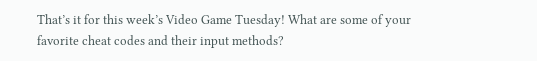That’s it for this week’s Video Game Tuesday! What are some of your favorite cheat codes and their input methods?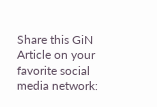Share this GiN Article on your favorite social media network: